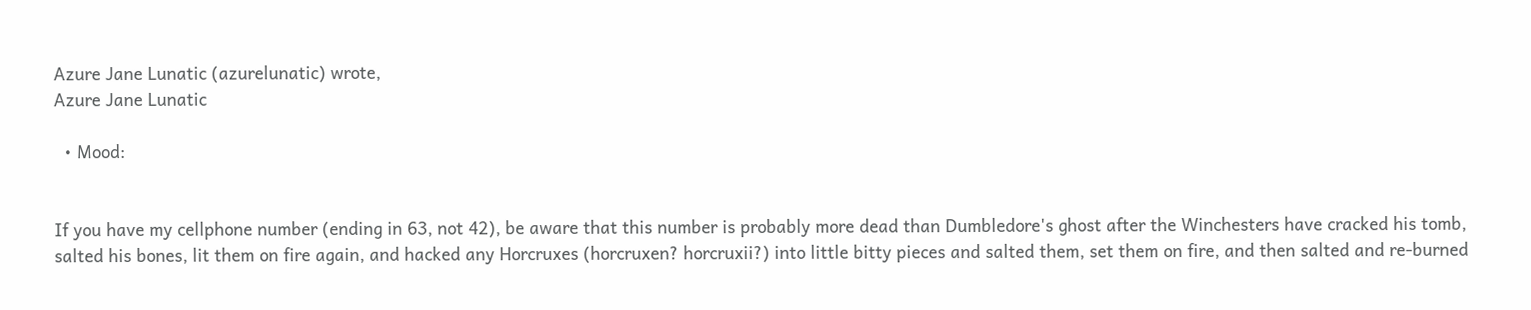Azure Jane Lunatic (azurelunatic) wrote,
Azure Jane Lunatic

  • Mood:


If you have my cellphone number (ending in 63, not 42), be aware that this number is probably more dead than Dumbledore's ghost after the Winchesters have cracked his tomb, salted his bones, lit them on fire again, and hacked any Horcruxes (horcruxen? horcruxii?) into little bitty pieces and salted them, set them on fire, and then salted and re-burned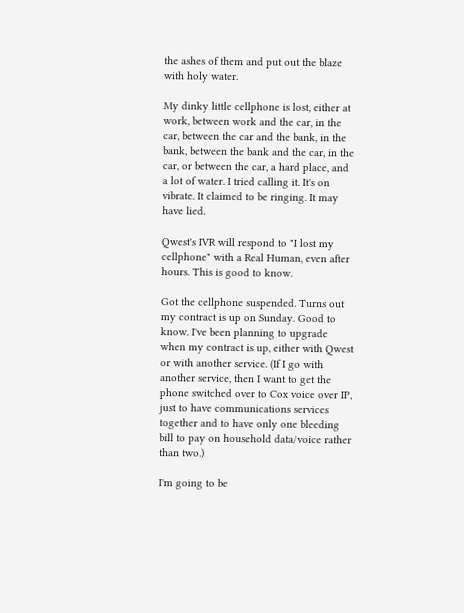the ashes of them and put out the blaze with holy water.

My dinky little cellphone is lost, either at work, between work and the car, in the car, between the car and the bank, in the bank, between the bank and the car, in the car, or between the car, a hard place, and a lot of water. I tried calling it. It's on vibrate. It claimed to be ringing. It may have lied.

Qwest's IVR will respond to "I lost my cellphone" with a Real Human, even after hours. This is good to know.

Got the cellphone suspended. Turns out my contract is up on Sunday. Good to know. I've been planning to upgrade when my contract is up, either with Qwest or with another service. (If I go with another service, then I want to get the phone switched over to Cox voice over IP, just to have communications services together and to have only one bleeding bill to pay on household data/voice rather than two.)

I'm going to be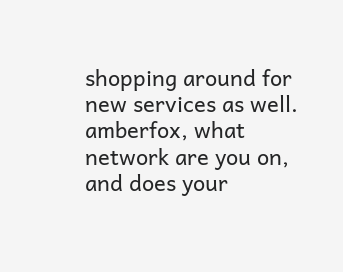shopping around for new services as well. amberfox, what network are you on, and does your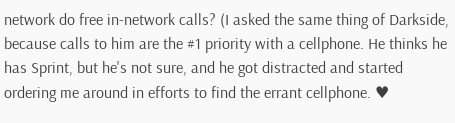network do free in-network calls? (I asked the same thing of Darkside, because calls to him are the #1 priority with a cellphone. He thinks he has Sprint, but he's not sure, and he got distracted and started ordering me around in efforts to find the errant cellphone. ♥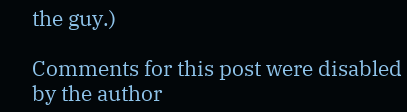the guy.)

Comments for this post were disabled by the author